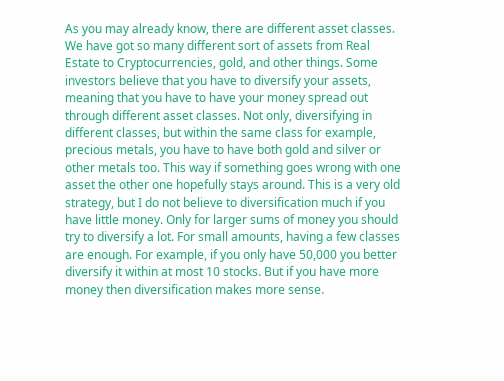As you may already know, there are different asset classes. We have got so many different sort of assets from Real Estate to Cryptocurrencies, gold, and other things. Some investors believe that you have to diversify your assets, meaning that you have to have your money spread out through different asset classes. Not only, diversifying in different classes, but within the same class for example, precious metals, you have to have both gold and silver or other metals too. This way if something goes wrong with one asset the other one hopefully stays around. This is a very old strategy, but I do not believe to diversification much if you have little money. Only for larger sums of money you should try to diversify a lot. For small amounts, having a few classes are enough. For example, if you only have 50,000 you better diversify it within at most 10 stocks. But if you have more money then diversification makes more sense.